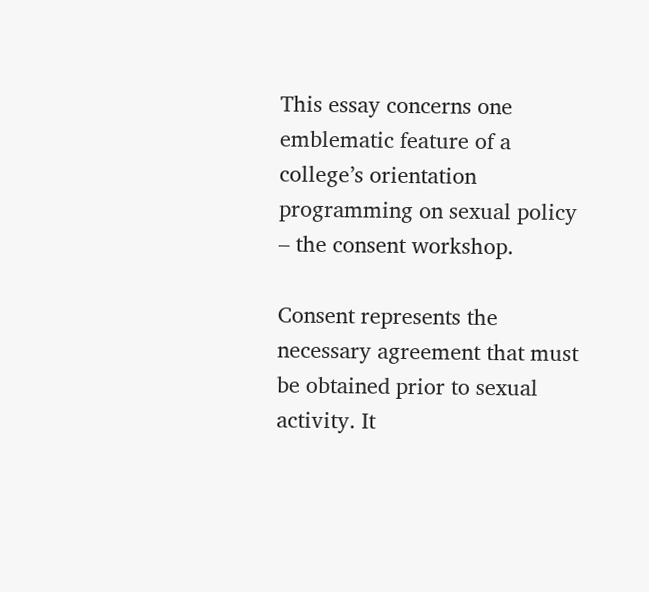This essay concerns one emblematic feature of a college’s orientation programming on sexual policy – the consent workshop.

Consent represents the necessary agreement that must be obtained prior to sexual activity. It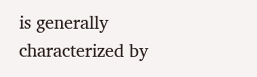is generally characterized by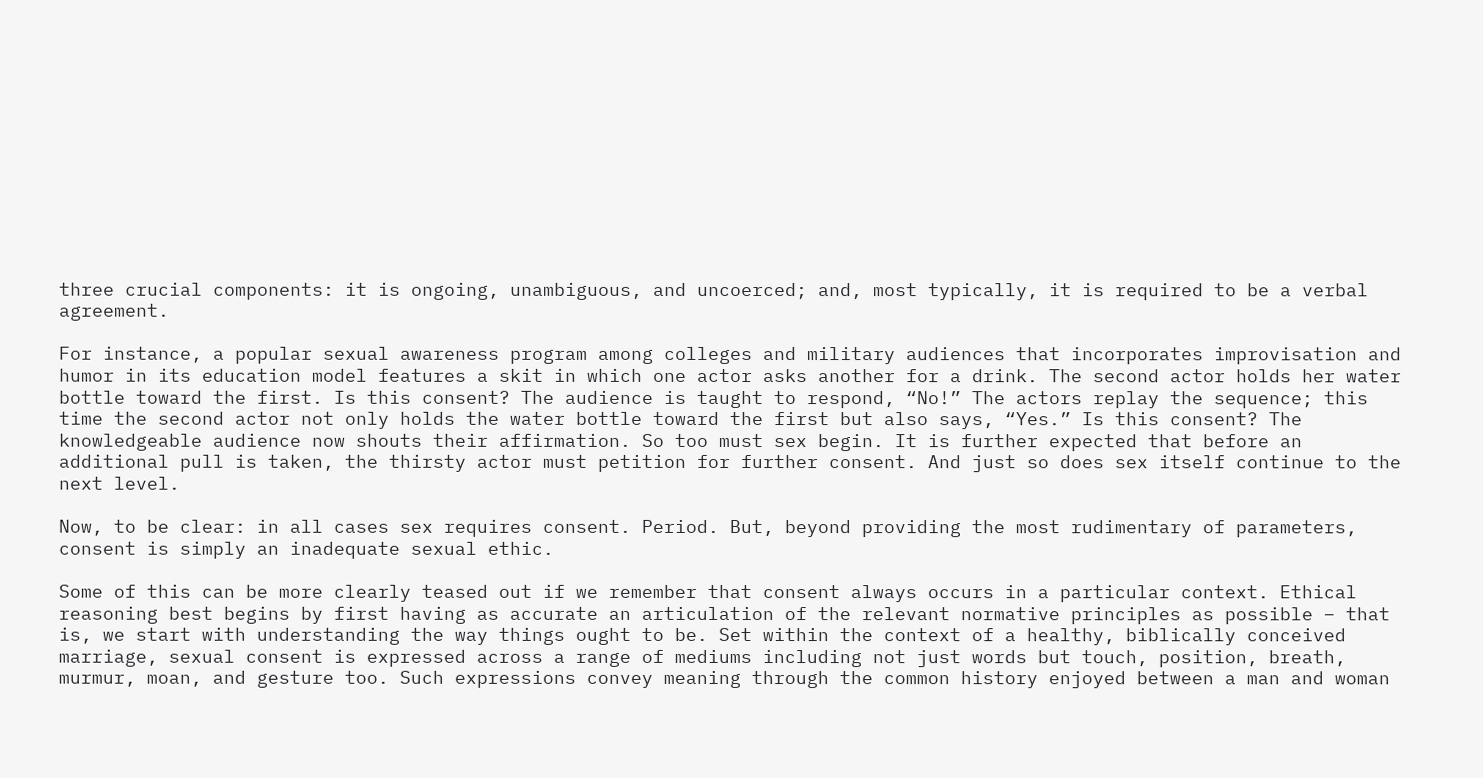three crucial components: it is ongoing, unambiguous, and uncoerced; and, most typically, it is required to be a verbal agreement.

For instance, a popular sexual awareness program among colleges and military audiences that incorporates improvisation and humor in its education model features a skit in which one actor asks another for a drink. The second actor holds her water bottle toward the first. Is this consent? The audience is taught to respond, “No!” The actors replay the sequence; this time the second actor not only holds the water bottle toward the first but also says, “Yes.” Is this consent? The knowledgeable audience now shouts their affirmation. So too must sex begin. It is further expected that before an additional pull is taken, the thirsty actor must petition for further consent. And just so does sex itself continue to the next level.

Now, to be clear: in all cases sex requires consent. Period. But, beyond providing the most rudimentary of parameters, consent is simply an inadequate sexual ethic.

Some of this can be more clearly teased out if we remember that consent always occurs in a particular context. Ethical reasoning best begins by first having as accurate an articulation of the relevant normative principles as possible – that is, we start with understanding the way things ought to be. Set within the context of a healthy, biblically conceived marriage, sexual consent is expressed across a range of mediums including not just words but touch, position, breath, murmur, moan, and gesture too. Such expressions convey meaning through the common history enjoyed between a man and woman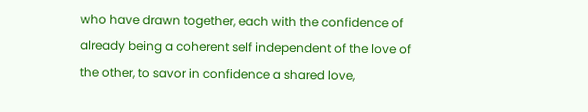who have drawn together, each with the confidence of already being a coherent self independent of the love of the other, to savor in confidence a shared love,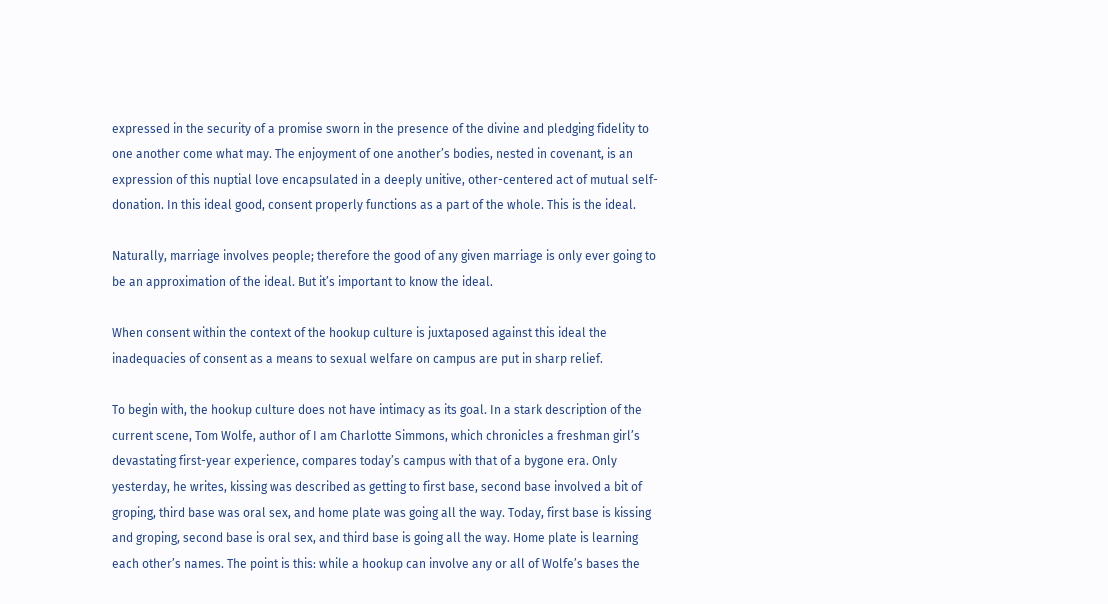expressed in the security of a promise sworn in the presence of the divine and pledging fidelity to one another come what may. The enjoyment of one another’s bodies, nested in covenant, is an expression of this nuptial love encapsulated in a deeply unitive, other-centered act of mutual self-donation. In this ideal good, consent properly functions as a part of the whole. This is the ideal.

Naturally, marriage involves people; therefore the good of any given marriage is only ever going to be an approximation of the ideal. But it’s important to know the ideal.

When consent within the context of the hookup culture is juxtaposed against this ideal the inadequacies of consent as a means to sexual welfare on campus are put in sharp relief.

To begin with, the hookup culture does not have intimacy as its goal. In a stark description of the current scene, Tom Wolfe, author of I am Charlotte Simmons, which chronicles a freshman girl’s devastating first-year experience, compares today’s campus with that of a bygone era. Only yesterday, he writes, kissing was described as getting to first base, second base involved a bit of groping, third base was oral sex, and home plate was going all the way. Today, first base is kissing and groping, second base is oral sex, and third base is going all the way. Home plate is learning each other’s names. The point is this: while a hookup can involve any or all of Wolfe’s bases the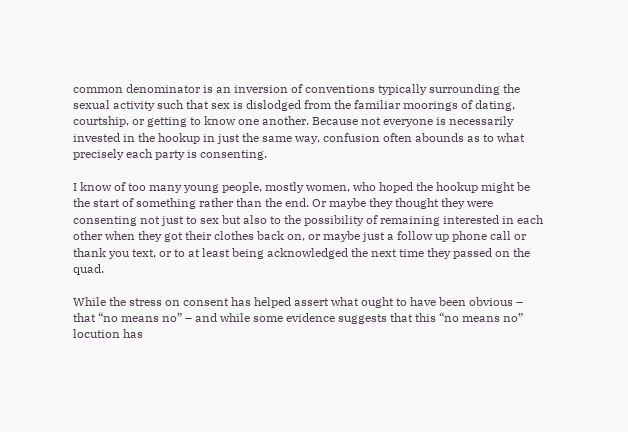common denominator is an inversion of conventions typically surrounding the sexual activity such that sex is dislodged from the familiar moorings of dating, courtship, or getting to know one another. Because not everyone is necessarily invested in the hookup in just the same way, confusion often abounds as to what precisely each party is consenting.

I know of too many young people, mostly women, who hoped the hookup might be the start of something rather than the end. Or maybe they thought they were consenting not just to sex but also to the possibility of remaining interested in each other when they got their clothes back on, or maybe just a follow up phone call or thank you text, or to at least being acknowledged the next time they passed on the quad.

While the stress on consent has helped assert what ought to have been obvious – that “no means no” – and while some evidence suggests that this “no means no” locution has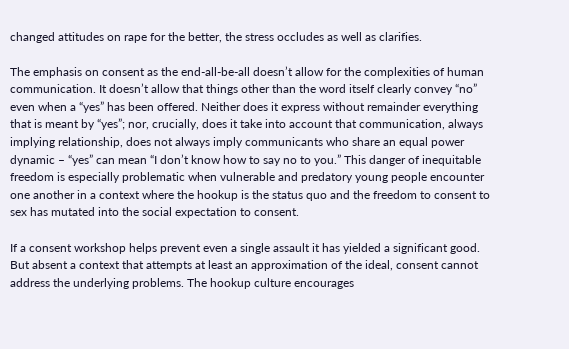changed attitudes on rape for the better, the stress occludes as well as clarifies.

The emphasis on consent as the end-all-be-all doesn’t allow for the complexities of human communication. It doesn’t allow that things other than the word itself clearly convey “no” even when a “yes” has been offered. Neither does it express without remainder everything that is meant by “yes”; nor, crucially, does it take into account that communication, always implying relationship, does not always imply communicants who share an equal power dynamic – “yes” can mean “I don’t know how to say no to you.” This danger of inequitable freedom is especially problematic when vulnerable and predatory young people encounter one another in a context where the hookup is the status quo and the freedom to consent to sex has mutated into the social expectation to consent.

If a consent workshop helps prevent even a single assault it has yielded a significant good. But absent a context that attempts at least an approximation of the ideal, consent cannot address the underlying problems. The hookup culture encourages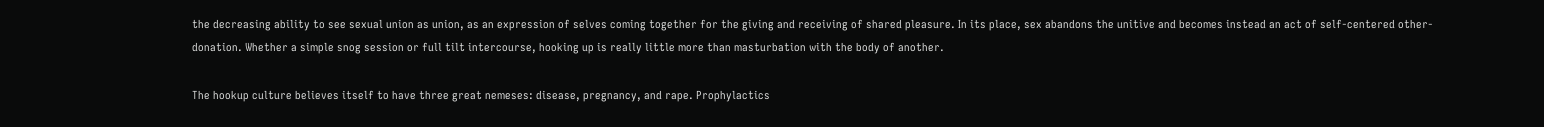the decreasing ability to see sexual union as union, as an expression of selves coming together for the giving and receiving of shared pleasure. In its place, sex abandons the unitive and becomes instead an act of self-centered other-donation. Whether a simple snog session or full tilt intercourse, hooking up is really little more than masturbation with the body of another.

The hookup culture believes itself to have three great nemeses: disease, pregnancy, and rape. Prophylactics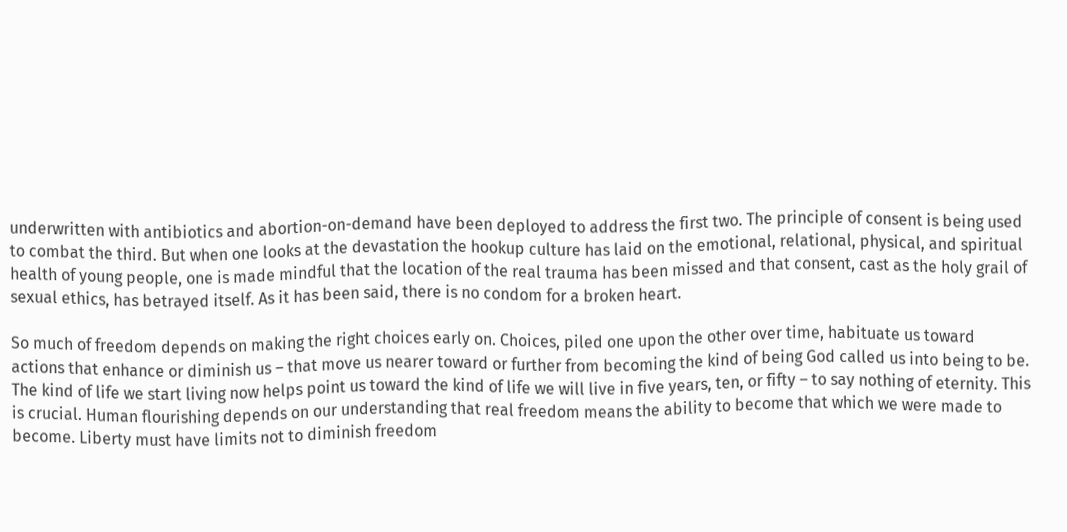underwritten with antibiotics and abortion-on-demand have been deployed to address the first two. The principle of consent is being used to combat the third. But when one looks at the devastation the hookup culture has laid on the emotional, relational, physical, and spiritual health of young people, one is made mindful that the location of the real trauma has been missed and that consent, cast as the holy grail of sexual ethics, has betrayed itself. As it has been said, there is no condom for a broken heart.

So much of freedom depends on making the right choices early on. Choices, piled one upon the other over time, habituate us toward actions that enhance or diminish us – that move us nearer toward or further from becoming the kind of being God called us into being to be. The kind of life we start living now helps point us toward the kind of life we will live in five years, ten, or fifty – to say nothing of eternity. This is crucial. Human flourishing depends on our understanding that real freedom means the ability to become that which we were made to become. Liberty must have limits not to diminish freedom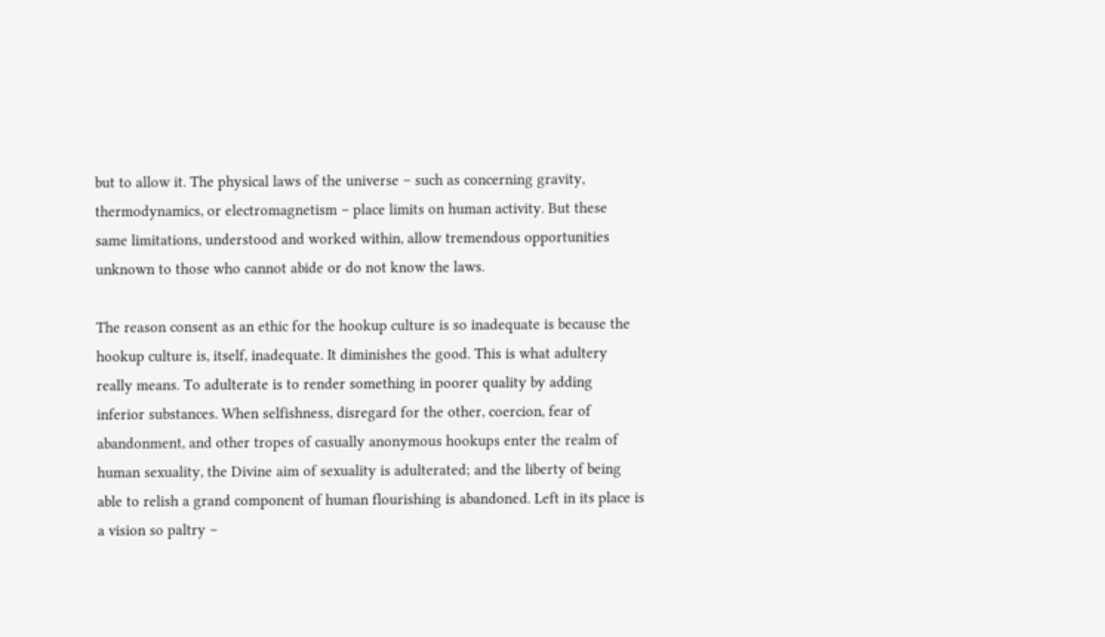but to allow it. The physical laws of the universe – such as concerning gravity, thermodynamics, or electromagnetism – place limits on human activity. But these same limitations, understood and worked within, allow tremendous opportunities unknown to those who cannot abide or do not know the laws.

The reason consent as an ethic for the hookup culture is so inadequate is because the hookup culture is, itself, inadequate. It diminishes the good. This is what adultery really means. To adulterate is to render something in poorer quality by adding inferior substances. When selfishness, disregard for the other, coercion, fear of abandonment, and other tropes of casually anonymous hookups enter the realm of human sexuality, the Divine aim of sexuality is adulterated; and the liberty of being able to relish a grand component of human flourishing is abandoned. Left in its place is a vision so paltry –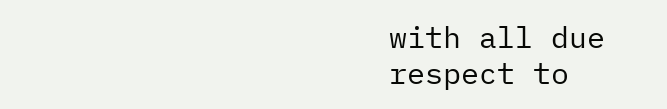with all due respect to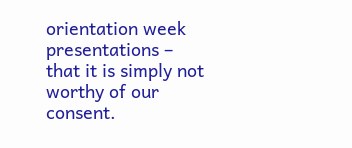orientation week presentations – that it is simply not worthy of our consent.